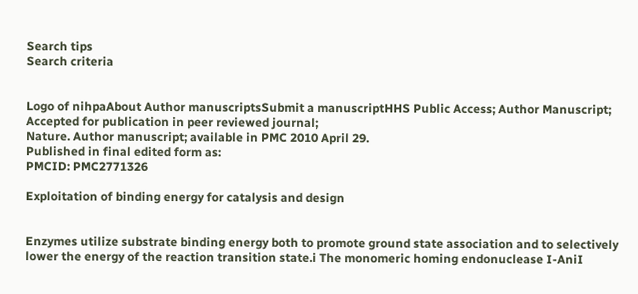Search tips
Search criteria


Logo of nihpaAbout Author manuscriptsSubmit a manuscriptHHS Public Access; Author Manuscript; Accepted for publication in peer reviewed journal;
Nature. Author manuscript; available in PMC 2010 April 29.
Published in final edited form as:
PMCID: PMC2771326

Exploitation of binding energy for catalysis and design


Enzymes utilize substrate binding energy both to promote ground state association and to selectively lower the energy of the reaction transition state.i The monomeric homing endonuclease I-AniI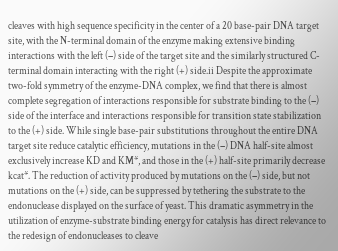cleaves with high sequence specificity in the center of a 20 base-pair DNA target site, with the N-terminal domain of the enzyme making extensive binding interactions with the left (−) side of the target site and the similarly structured C-terminal domain interacting with the right (+) side.ii Despite the approximate two-fold symmetry of the enzyme-DNA complex, we find that there is almost complete segregation of interactions responsible for substrate binding to the (−) side of the interface and interactions responsible for transition state stabilization to the (+) side. While single base-pair substitutions throughout the entire DNA target site reduce catalytic efficiency, mutations in the (−) DNA half-site almost exclusively increase KD and KM*, and those in the (+) half-site primarily decrease kcat*. The reduction of activity produced by mutations on the (−) side, but not mutations on the (+) side, can be suppressed by tethering the substrate to the endonuclease displayed on the surface of yeast. This dramatic asymmetry in the utilization of enzyme-substrate binding energy for catalysis has direct relevance to the redesign of endonucleases to cleave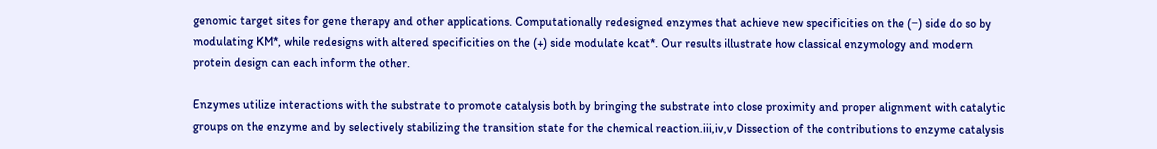genomic target sites for gene therapy and other applications. Computationally redesigned enzymes that achieve new specificities on the (−) side do so by modulating KM*, while redesigns with altered specificities on the (+) side modulate kcat*. Our results illustrate how classical enzymology and modern protein design can each inform the other.

Enzymes utilize interactions with the substrate to promote catalysis both by bringing the substrate into close proximity and proper alignment with catalytic groups on the enzyme and by selectively stabilizing the transition state for the chemical reaction.iii,iv,v Dissection of the contributions to enzyme catalysis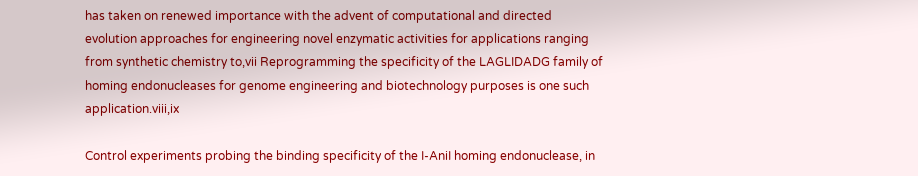has taken on renewed importance with the advent of computational and directed evolution approaches for engineering novel enzymatic activities for applications ranging from synthetic chemistry to,vii Reprogramming the specificity of the LAGLIDADG family of homing endonucleases for genome engineering and biotechnology purposes is one such application.viii,ix

Control experiments probing the binding specificity of the I-AniI homing endonuclease, in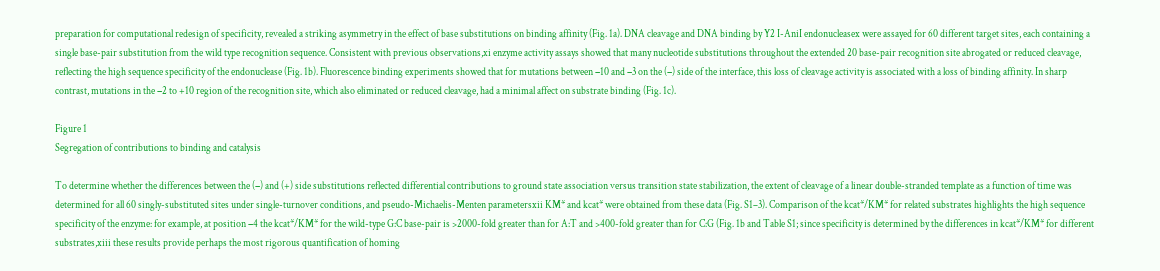preparation for computational redesign of specificity, revealed a striking asymmetry in the effect of base substitutions on binding affinity (Fig. 1a). DNA cleavage and DNA binding by Y2 I-AniI endonucleasex were assayed for 60 different target sites, each containing a single base-pair substitution from the wild type recognition sequence. Consistent with previous observations,xi enzyme activity assays showed that many nucleotide substitutions throughout the extended 20 base-pair recognition site abrogated or reduced cleavage, reflecting the high sequence specificity of the endonuclease (Fig. 1b). Fluorescence binding experiments showed that for mutations between −10 and −3 on the (−) side of the interface, this loss of cleavage activity is associated with a loss of binding affinity. In sharp contrast, mutations in the −2 to +10 region of the recognition site, which also eliminated or reduced cleavage, had a minimal affect on substrate binding (Fig. 1c).

Figure 1
Segregation of contributions to binding and catalysis

To determine whether the differences between the (−) and (+) side substitutions reflected differential contributions to ground state association versus transition state stabilization, the extent of cleavage of a linear double-stranded template as a function of time was determined for all 60 singly-substituted sites under single-turnover conditions, and pseudo-Michaelis-Menten parametersxii KM* and kcat* were obtained from these data (Fig. S1–3). Comparison of the kcat*/KM* for related substrates highlights the high sequence specificity of the enzyme: for example, at position −4 the kcat*/KM* for the wild-type G:C base-pair is >2000-fold greater than for A:T and >400-fold greater than for C:G (Fig. 1b and Table S1; since specificity is determined by the differences in kcat*/KM* for different substrates,xiii these results provide perhaps the most rigorous quantification of homing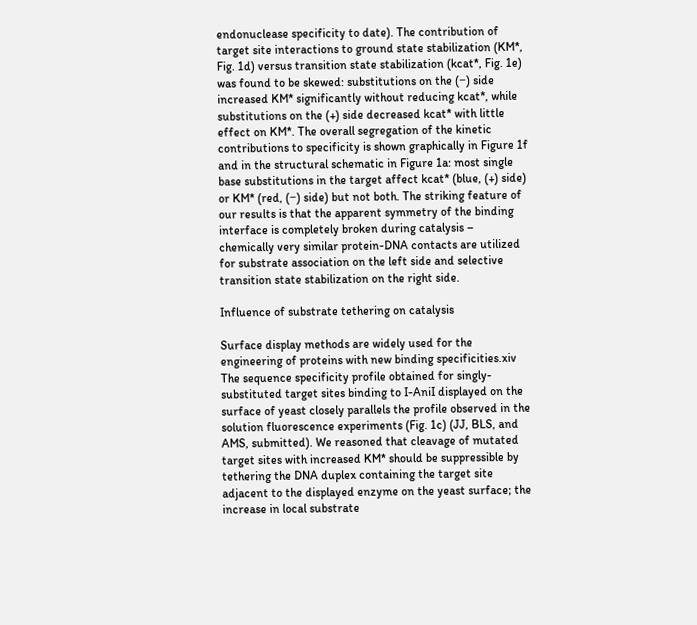endonuclease specificity to date). The contribution of target site interactions to ground state stabilization (KM*, Fig. 1d) versus transition state stabilization (kcat*, Fig. 1e) was found to be skewed: substitutions on the (−) side increased KM* significantly without reducing kcat*, while substitutions on the (+) side decreased kcat* with little effect on KM*. The overall segregation of the kinetic contributions to specificity is shown graphically in Figure 1f and in the structural schematic in Figure 1a: most single base substitutions in the target affect kcat* (blue, (+) side) or KM* (red, (−) side) but not both. The striking feature of our results is that the apparent symmetry of the binding interface is completely broken during catalysis – chemically very similar protein-DNA contacts are utilized for substrate association on the left side and selective transition state stabilization on the right side.

Influence of substrate tethering on catalysis

Surface display methods are widely used for the engineering of proteins with new binding specificities.xiv The sequence specificity profile obtained for singly-substituted target sites binding to I-AniI displayed on the surface of yeast closely parallels the profile observed in the solution fluorescence experiments (Fig. 1c) (JJ, BLS, and AMS, submitted). We reasoned that cleavage of mutated target sites with increased KM* should be suppressible by tethering the DNA duplex containing the target site adjacent to the displayed enzyme on the yeast surface; the increase in local substrate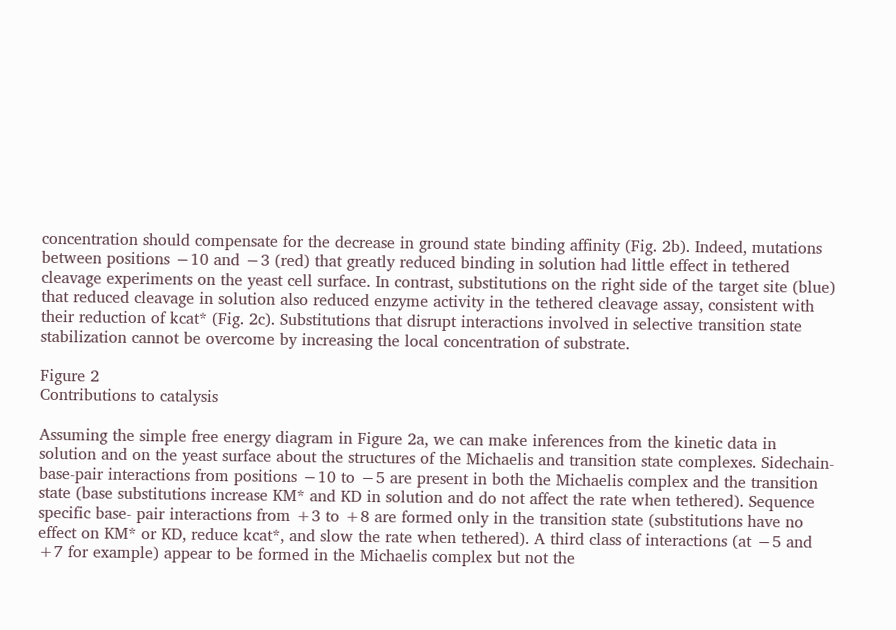concentration should compensate for the decrease in ground state binding affinity (Fig. 2b). Indeed, mutations between positions −10 and −3 (red) that greatly reduced binding in solution had little effect in tethered cleavage experiments on the yeast cell surface. In contrast, substitutions on the right side of the target site (blue) that reduced cleavage in solution also reduced enzyme activity in the tethered cleavage assay, consistent with their reduction of kcat* (Fig. 2c). Substitutions that disrupt interactions involved in selective transition state stabilization cannot be overcome by increasing the local concentration of substrate.

Figure 2
Contributions to catalysis

Assuming the simple free energy diagram in Figure 2a, we can make inferences from the kinetic data in solution and on the yeast surface about the structures of the Michaelis and transition state complexes. Sidechain-base-pair interactions from positions −10 to −5 are present in both the Michaelis complex and the transition state (base substitutions increase KM* and KD in solution and do not affect the rate when tethered). Sequence specific base- pair interactions from +3 to +8 are formed only in the transition state (substitutions have no effect on KM* or KD, reduce kcat*, and slow the rate when tethered). A third class of interactions (at −5 and +7 for example) appear to be formed in the Michaelis complex but not the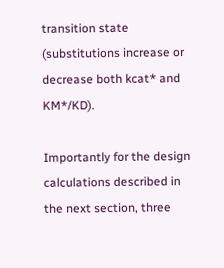transition state (substitutions increase or decrease both kcat* and KM*/KD).

Importantly for the design calculations described in the next section, three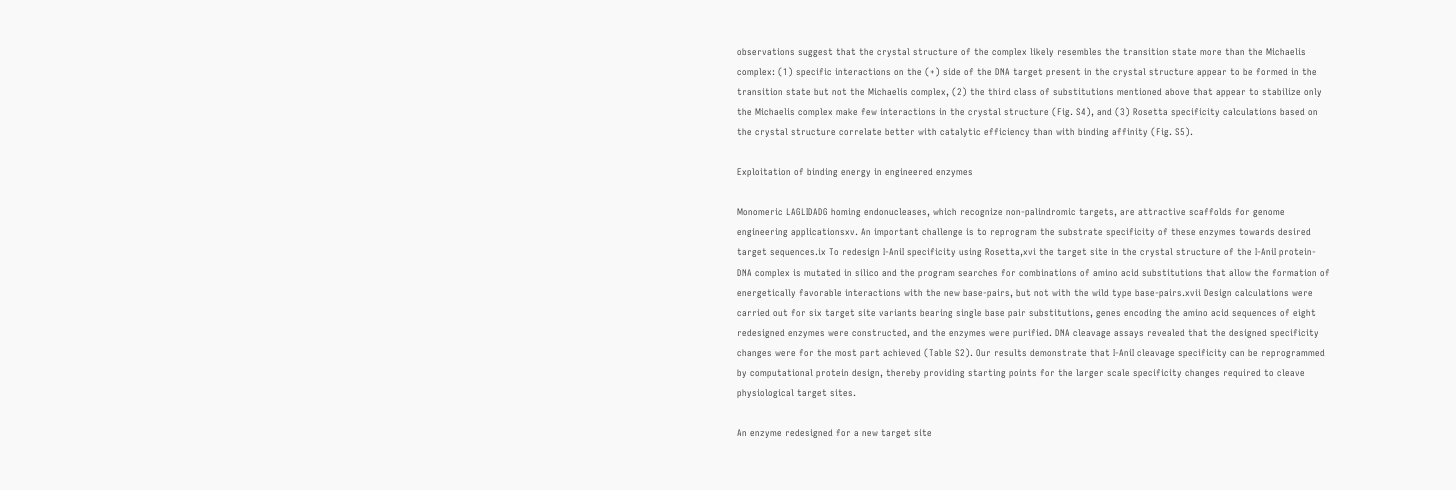observations suggest that the crystal structure of the complex likely resembles the transition state more than the Michaelis complex: (1) specific interactions on the (+) side of the DNA target present in the crystal structure appear to be formed in the transition state but not the Michaelis complex, (2) the third class of substitutions mentioned above that appear to stabilize only the Michaelis complex make few interactions in the crystal structure (Fig. S4), and (3) Rosetta specificity calculations based on the crystal structure correlate better with catalytic efficiency than with binding affinity (Fig. S5).

Exploitation of binding energy in engineered enzymes

Monomeric LAGLIDADG homing endonucleases, which recognize non-palindromic targets, are attractive scaffolds for genome engineering applicationsxv. An important challenge is to reprogram the substrate specificity of these enzymes towards desired target sequences.ix To redesign I-AniI specificity using Rosetta,xvi the target site in the crystal structure of the I-AniI protein-DNA complex is mutated in silico and the program searches for combinations of amino acid substitutions that allow the formation of energetically favorable interactions with the new base-pairs, but not with the wild type base-pairs.xvii Design calculations were carried out for six target site variants bearing single base pair substitutions, genes encoding the amino acid sequences of eight redesigned enzymes were constructed, and the enzymes were purified. DNA cleavage assays revealed that the designed specificity changes were for the most part achieved (Table S2). Our results demonstrate that I-AniI cleavage specificity can be reprogrammed by computational protein design, thereby providing starting points for the larger scale specificity changes required to cleave physiological target sites.

An enzyme redesigned for a new target site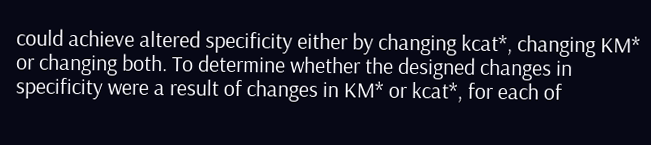could achieve altered specificity either by changing kcat*, changing KM* or changing both. To determine whether the designed changes in specificity were a result of changes in KM* or kcat*, for each of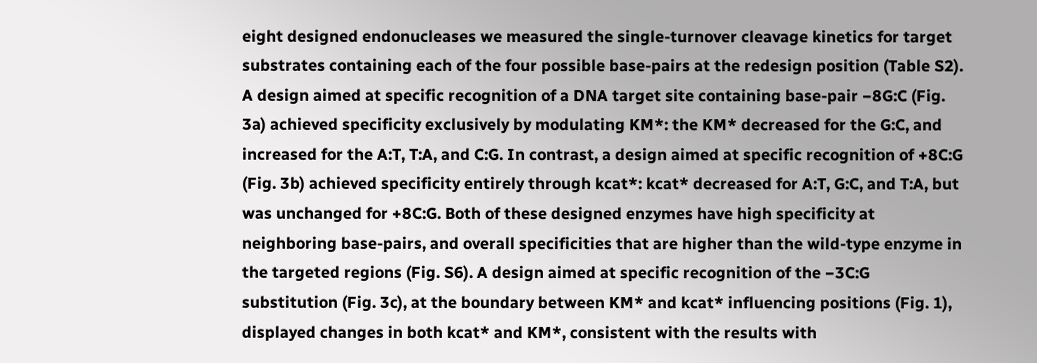eight designed endonucleases we measured the single-turnover cleavage kinetics for target substrates containing each of the four possible base-pairs at the redesign position (Table S2). A design aimed at specific recognition of a DNA target site containing base-pair −8G:C (Fig. 3a) achieved specificity exclusively by modulating KM*: the KM* decreased for the G:C, and increased for the A:T, T:A, and C:G. In contrast, a design aimed at specific recognition of +8C:G (Fig. 3b) achieved specificity entirely through kcat*: kcat* decreased for A:T, G:C, and T:A, but was unchanged for +8C:G. Both of these designed enzymes have high specificity at neighboring base-pairs, and overall specificities that are higher than the wild-type enzyme in the targeted regions (Fig. S6). A design aimed at specific recognition of the −3C:G substitution (Fig. 3c), at the boundary between KM* and kcat* influencing positions (Fig. 1), displayed changes in both kcat* and KM*, consistent with the results with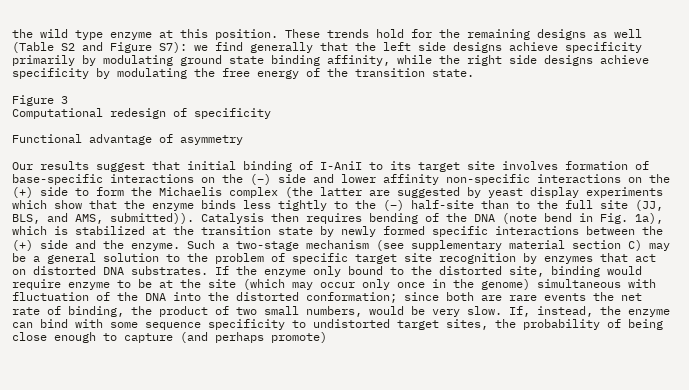the wild type enzyme at this position. These trends hold for the remaining designs as well (Table S2 and Figure S7): we find generally that the left side designs achieve specificity primarily by modulating ground state binding affinity, while the right side designs achieve specificity by modulating the free energy of the transition state.

Figure 3
Computational redesign of specificity

Functional advantage of asymmetry

Our results suggest that initial binding of I-AniI to its target site involves formation of base-specific interactions on the (−) side and lower affinity non-specific interactions on the (+) side to form the Michaelis complex (the latter are suggested by yeast display experiments which show that the enzyme binds less tightly to the (−) half-site than to the full site (JJ, BLS, and AMS, submitted)). Catalysis then requires bending of the DNA (note bend in Fig. 1a), which is stabilized at the transition state by newly formed specific interactions between the (+) side and the enzyme. Such a two-stage mechanism (see supplementary material section C) may be a general solution to the problem of specific target site recognition by enzymes that act on distorted DNA substrates. If the enzyme only bound to the distorted site, binding would require enzyme to be at the site (which may occur only once in the genome) simultaneous with fluctuation of the DNA into the distorted conformation; since both are rare events the net rate of binding, the product of two small numbers, would be very slow. If, instead, the enzyme can bind with some sequence specificity to undistorted target sites, the probability of being close enough to capture (and perhaps promote)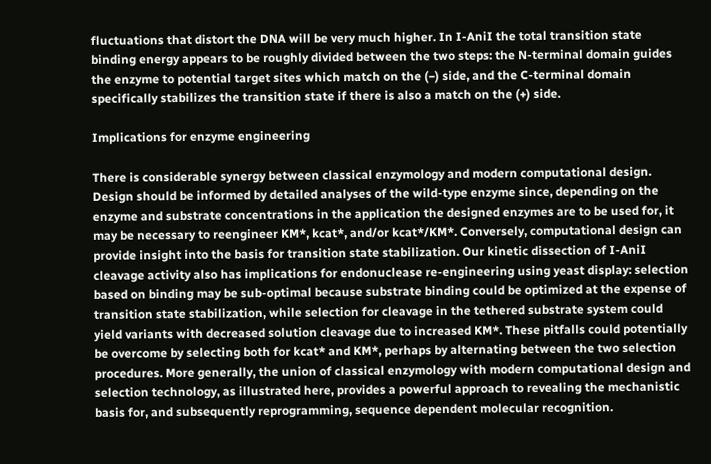fluctuations that distort the DNA will be very much higher. In I-AniI the total transition state binding energy appears to be roughly divided between the two steps: the N-terminal domain guides the enzyme to potential target sites which match on the (−) side, and the C-terminal domain specifically stabilizes the transition state if there is also a match on the (+) side.

Implications for enzyme engineering

There is considerable synergy between classical enzymology and modern computational design. Design should be informed by detailed analyses of the wild-type enzyme since, depending on the enzyme and substrate concentrations in the application the designed enzymes are to be used for, it may be necessary to reengineer KM*, kcat*, and/or kcat*/KM*. Conversely, computational design can provide insight into the basis for transition state stabilization. Our kinetic dissection of I-AniI cleavage activity also has implications for endonuclease re-engineering using yeast display: selection based on binding may be sub-optimal because substrate binding could be optimized at the expense of transition state stabilization, while selection for cleavage in the tethered substrate system could yield variants with decreased solution cleavage due to increased KM*. These pitfalls could potentially be overcome by selecting both for kcat* and KM*, perhaps by alternating between the two selection procedures. More generally, the union of classical enzymology with modern computational design and selection technology, as illustrated here, provides a powerful approach to revealing the mechanistic basis for, and subsequently reprogramming, sequence dependent molecular recognition.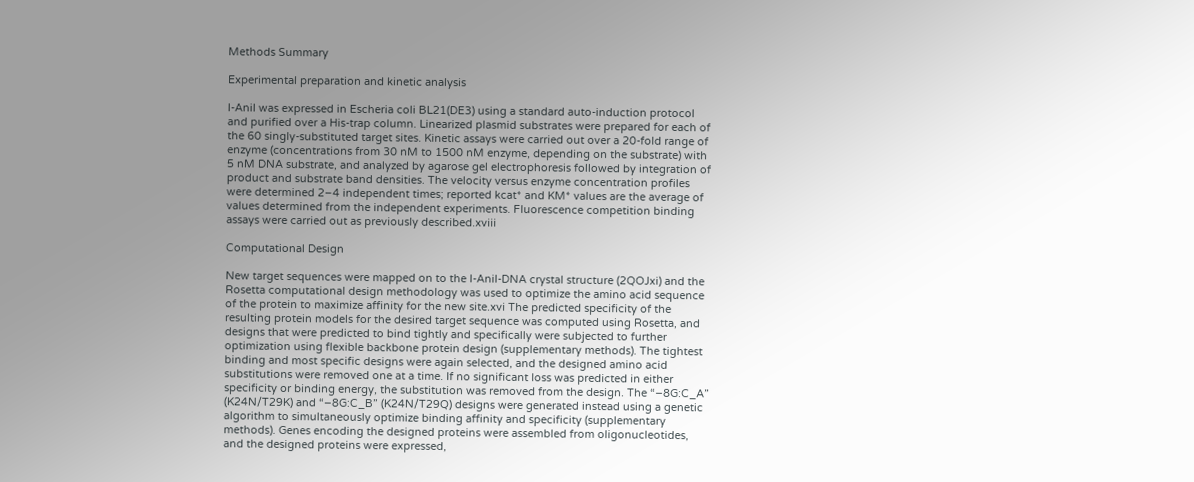Methods Summary

Experimental preparation and kinetic analysis

I-AniI was expressed in Escheria coli BL21(DE3) using a standard auto-induction protocol and purified over a His-trap column. Linearized plasmid substrates were prepared for each of the 60 singly-substituted target sites. Kinetic assays were carried out over a 20-fold range of enzyme (concentrations from 30 nM to 1500 nM enzyme, depending on the substrate) with 5 nM DNA substrate, and analyzed by agarose gel electrophoresis followed by integration of product and substrate band densities. The velocity versus enzyme concentration profiles were determined 2–4 independent times; reported kcat* and KM* values are the average of values determined from the independent experiments. Fluorescence competition binding assays were carried out as previously described.xviii

Computational Design

New target sequences were mapped on to the I-AniI-DNA crystal structure (2QOJxi) and the Rosetta computational design methodology was used to optimize the amino acid sequence of the protein to maximize affinity for the new site.xvi The predicted specificity of the resulting protein models for the desired target sequence was computed using Rosetta, and designs that were predicted to bind tightly and specifically were subjected to further optimization using flexible backbone protein design (supplementary methods). The tightest binding and most specific designs were again selected, and the designed amino acid substitutions were removed one at a time. If no significant loss was predicted in either specificity or binding energy, the substitution was removed from the design. The “−8G:C_A” (K24N/T29K) and “−8G:C_B” (K24N/T29Q) designs were generated instead using a genetic algorithm to simultaneously optimize binding affinity and specificity (supplementary methods). Genes encoding the designed proteins were assembled from oligonucleotides, and the designed proteins were expressed,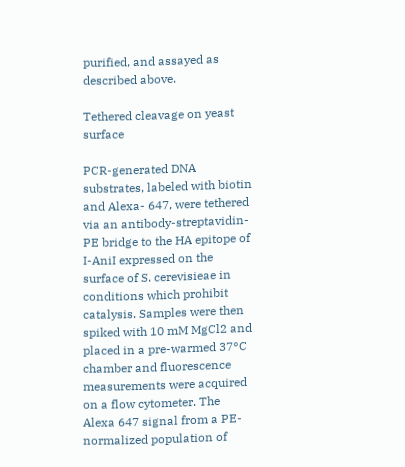purified, and assayed as described above.

Tethered cleavage on yeast surface

PCR-generated DNA substrates, labeled with biotin and Alexa- 647, were tethered via an antibody-streptavidin-PE bridge to the HA epitope of I-AniI expressed on the surface of S. cerevisieae in conditions which prohibit catalysis. Samples were then spiked with 10 mM MgCl2 and placed in a pre-warmed 37°C chamber and fluorescence measurements were acquired on a flow cytometer. The Alexa 647 signal from a PE-normalized population of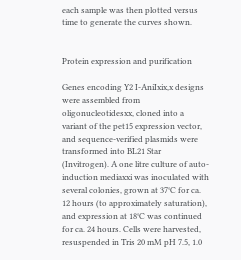each sample was then plotted versus time to generate the curves shown.


Protein expression and purification

Genes encoding Y2 I-AniIxix,x designs were assembled from oligonucleotidesxx, cloned into a variant of the pet15 expression vector, and sequence-verified plasmids were transformed into BL21 Star (Invitrogen). A one litre culture of auto-induction mediaxxi was inoculated with several colonies, grown at 37°C for ca. 12 hours (to approximately saturation), and expression at 18°C was continued for ca. 24 hours. Cells were harvested, resuspended in Tris 20 mM pH 7.5, 1.0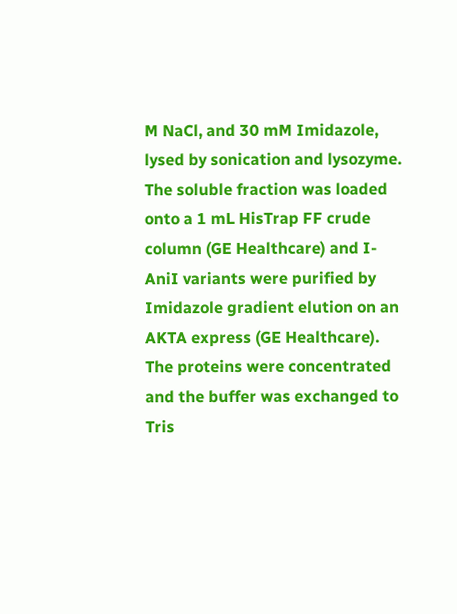M NaCl, and 30 mM Imidazole, lysed by sonication and lysozyme. The soluble fraction was loaded onto a 1 mL HisTrap FF crude column (GE Healthcare) and I-AniI variants were purified by Imidazole gradient elution on an AKTA express (GE Healthcare). The proteins were concentrated and the buffer was exchanged to Tris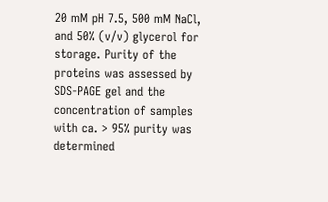20 mM pH 7.5, 500 mM NaCl, and 50% (v/v) glycerol for storage. Purity of the proteins was assessed by SDS-PAGE gel and the concentration of samples with ca. > 95% purity was determined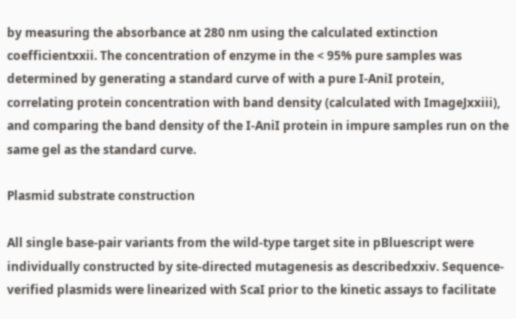by measuring the absorbance at 280 nm using the calculated extinction coefficientxxii. The concentration of enzyme in the < 95% pure samples was determined by generating a standard curve of with a pure I-AniI protein, correlating protein concentration with band density (calculated with ImageJxxiii), and comparing the band density of the I-AniI protein in impure samples run on the same gel as the standard curve.

Plasmid substrate construction

All single base-pair variants from the wild-type target site in pBluescript were individually constructed by site-directed mutagenesis as describedxxiv. Sequence-verified plasmids were linearized with ScaI prior to the kinetic assays to facilitate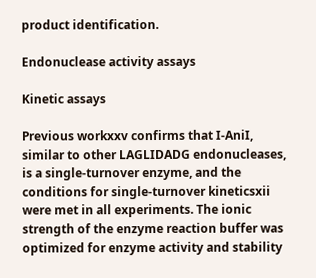product identification.

Endonuclease activity assays

Kinetic assays

Previous workxxv confirms that I-AniI, similar to other LAGLIDADG endonucleases, is a single-turnover enzyme, and the conditions for single-turnover kineticsxii were met in all experiments. The ionic strength of the enzyme reaction buffer was optimized for enzyme activity and stability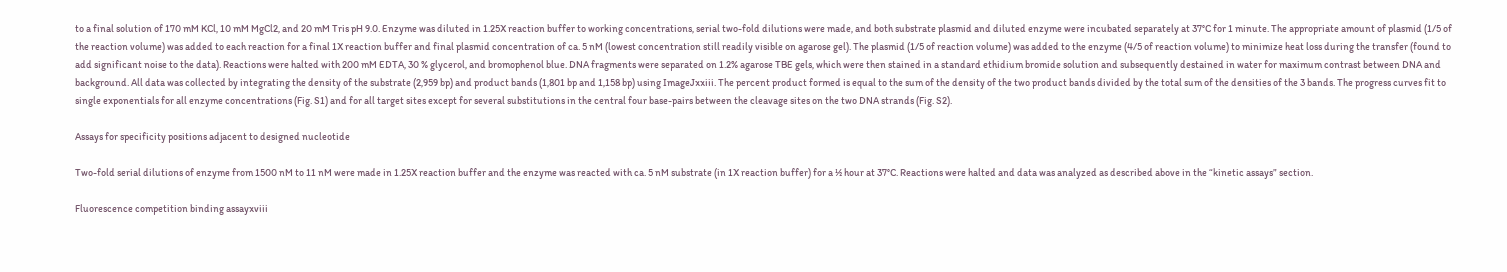to a final solution of 170 mM KCl, 10 mM MgCl2, and 20 mM Tris pH 9.0. Enzyme was diluted in 1.25X reaction buffer to working concentrations, serial two-fold dilutions were made, and both substrate plasmid and diluted enzyme were incubated separately at 37°C for 1 minute. The appropriate amount of plasmid (1/5 of the reaction volume) was added to each reaction for a final 1X reaction buffer and final plasmid concentration of ca. 5 nM (lowest concentration still readily visible on agarose gel). The plasmid (1/5 of reaction volume) was added to the enzyme (4/5 of reaction volume) to minimize heat loss during the transfer (found to add significant noise to the data). Reactions were halted with 200 mM EDTA, 30 % glycerol, and bromophenol blue. DNA fragments were separated on 1.2% agarose TBE gels, which were then stained in a standard ethidium bromide solution and subsequently destained in water for maximum contrast between DNA and background. All data was collected by integrating the density of the substrate (2,959 bp) and product bands (1,801 bp and 1,158 bp) using ImageJxxiii. The percent product formed is equal to the sum of the density of the two product bands divided by the total sum of the densities of the 3 bands. The progress curves fit to single exponentials for all enzyme concentrations (Fig. S1) and for all target sites except for several substitutions in the central four base-pairs between the cleavage sites on the two DNA strands (Fig. S2).

Assays for specificity positions adjacent to designed nucleotide

Two-fold serial dilutions of enzyme from 1500 nM to 11 nM were made in 1.25X reaction buffer and the enzyme was reacted with ca. 5 nM substrate (in 1X reaction buffer) for a ½ hour at 37°C. Reactions were halted and data was analyzed as described above in the “kinetic assays” section.

Fluorescence competition binding assayxviii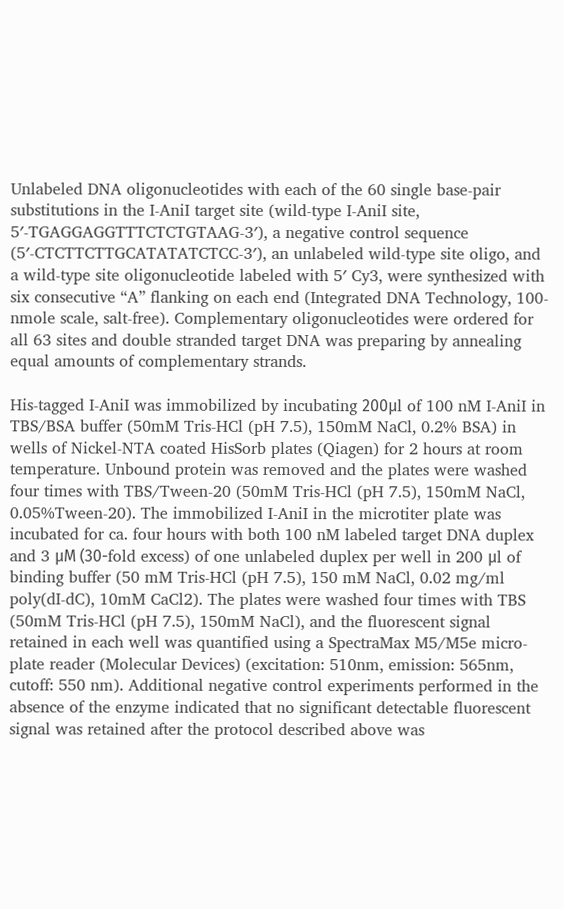Unlabeled DNA oligonucleotides with each of the 60 single base-pair substitutions in the I-AniI target site (wild-type I-AniI site, 5′-TGAGGAGGTTTCTCTGTAAG-3′), a negative control sequence (5′-CTCTTCTTGCATATATCTCC-3′), an unlabeled wild-type site oligo, and a wild-type site oligonucleotide labeled with 5′ Cy3, were synthesized with six consecutive “A” flanking on each end (Integrated DNA Technology, 100-nmole scale, salt-free). Complementary oligonucleotides were ordered for all 63 sites and double stranded target DNA was preparing by annealing equal amounts of complementary strands.

His-tagged I-AniI was immobilized by incubating 200μl of 100 nM I-AniI in TBS/BSA buffer (50mM Tris-HCl (pH 7.5), 150mM NaCl, 0.2% BSA) in wells of Nickel-NTA coated HisSorb plates (Qiagen) for 2 hours at room temperature. Unbound protein was removed and the plates were washed four times with TBS/Tween-20 (50mM Tris-HCl (pH 7.5), 150mM NaCl, 0.05%Tween-20). The immobilized I-AniI in the microtiter plate was incubated for ca. four hours with both 100 nM labeled target DNA duplex and 3 μM (30-fold excess) of one unlabeled duplex per well in 200 μl of binding buffer (50 mM Tris-HCl (pH 7.5), 150 mM NaCl, 0.02 mg/ml poly(dI-dC), 10mM CaCl2). The plates were washed four times with TBS (50mM Tris-HCl (pH 7.5), 150mM NaCl), and the fluorescent signal retained in each well was quantified using a SpectraMax M5/M5e micro-plate reader (Molecular Devices) (excitation: 510nm, emission: 565nm, cutoff: 550 nm). Additional negative control experiments performed in the absence of the enzyme indicated that no significant detectable fluorescent signal was retained after the protocol described above was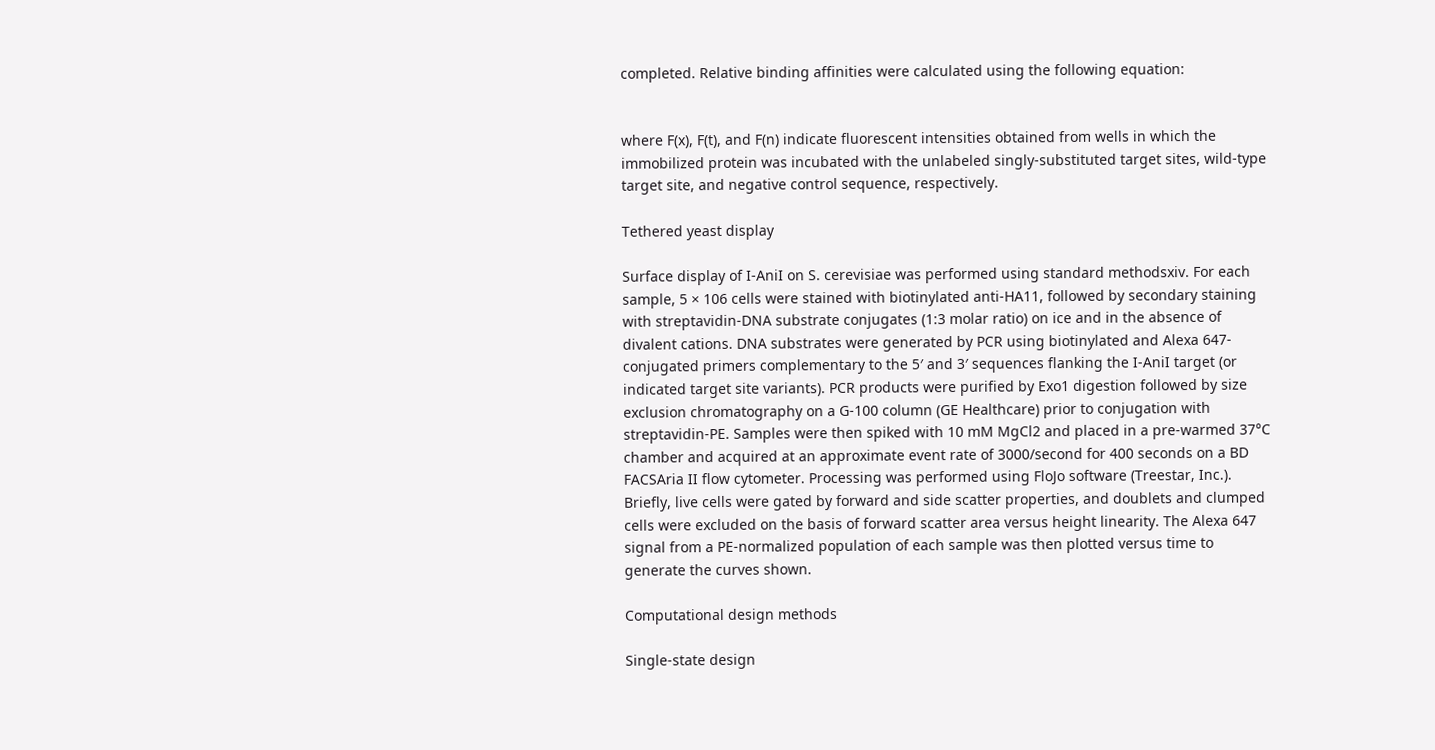completed. Relative binding affinities were calculated using the following equation:


where F(x), F(t), and F(n) indicate fluorescent intensities obtained from wells in which the immobilized protein was incubated with the unlabeled singly-substituted target sites, wild-type target site, and negative control sequence, respectively.

Tethered yeast display

Surface display of I-AniI on S. cerevisiae was performed using standard methodsxiv. For each sample, 5 × 106 cells were stained with biotinylated anti-HA11, followed by secondary staining with streptavidin-DNA substrate conjugates (1:3 molar ratio) on ice and in the absence of divalent cations. DNA substrates were generated by PCR using biotinylated and Alexa 647-conjugated primers complementary to the 5′ and 3′ sequences flanking the I-AniI target (or indicated target site variants). PCR products were purified by Exo1 digestion followed by size exclusion chromatography on a G-100 column (GE Healthcare) prior to conjugation with streptavidin-PE. Samples were then spiked with 10 mM MgCl2 and placed in a pre-warmed 37°C chamber and acquired at an approximate event rate of 3000/second for 400 seconds on a BD FACSAria II flow cytometer. Processing was performed using FloJo software (Treestar, Inc.). Briefly, live cells were gated by forward and side scatter properties, and doublets and clumped cells were excluded on the basis of forward scatter area versus height linearity. The Alexa 647 signal from a PE-normalized population of each sample was then plotted versus time to generate the curves shown.

Computational design methods

Single-state design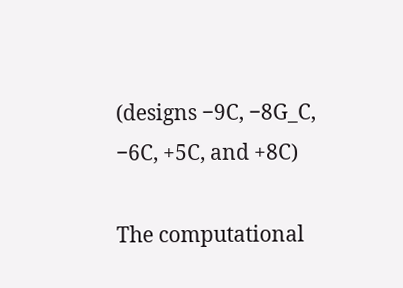(designs −9C, −8G_C, −6C, +5C, and +8C)

The computational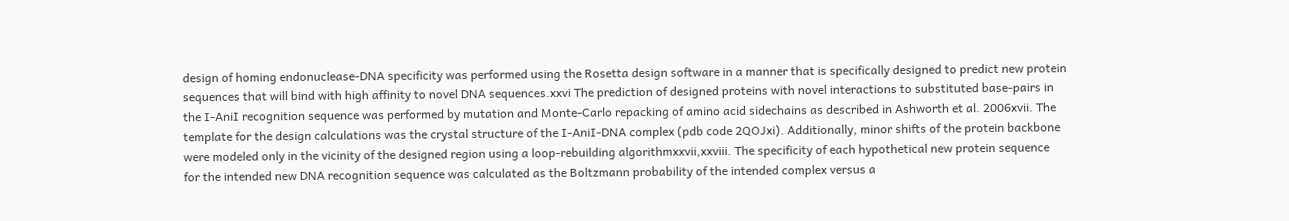design of homing endonuclease-DNA specificity was performed using the Rosetta design software in a manner that is specifically designed to predict new protein sequences that will bind with high affinity to novel DNA sequences.xxvi The prediction of designed proteins with novel interactions to substituted base-pairs in the I-AniI recognition sequence was performed by mutation and Monte-Carlo repacking of amino acid sidechains as described in Ashworth et al. 2006xvii. The template for the design calculations was the crystal structure of the I-AniI-DNA complex (pdb code 2QOJxi). Additionally, minor shifts of the protein backbone were modeled only in the vicinity of the designed region using a loop-rebuilding algorithmxxvii,xxviii. The specificity of each hypothetical new protein sequence for the intended new DNA recognition sequence was calculated as the Boltzmann probability of the intended complex versus a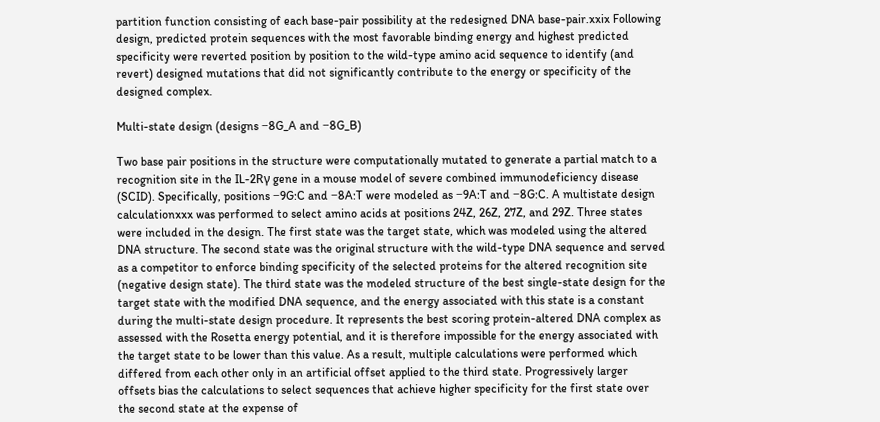partition function consisting of each base-pair possibility at the redesigned DNA base-pair.xxix Following design, predicted protein sequences with the most favorable binding energy and highest predicted specificity were reverted position by position to the wild-type amino acid sequence to identify (and revert) designed mutations that did not significantly contribute to the energy or specificity of the designed complex.

Multi-state design (designs −8G_A and −8G_B)

Two base pair positions in the structure were computationally mutated to generate a partial match to a recognition site in the IL-2Rγ gene in a mouse model of severe combined immunodeficiency disease (SCID). Specifically, positions −9G:C and −8A:T were modeled as −9A:T and −8G:C. A multistate design calculationxxx was performed to select amino acids at positions 24Z, 26Z, 27Z, and 29Z. Three states were included in the design. The first state was the target state, which was modeled using the altered DNA structure. The second state was the original structure with the wild-type DNA sequence and served as a competitor to enforce binding specificity of the selected proteins for the altered recognition site (negative design state). The third state was the modeled structure of the best single-state design for the target state with the modified DNA sequence, and the energy associated with this state is a constant during the multi-state design procedure. It represents the best scoring protein-altered DNA complex as assessed with the Rosetta energy potential, and it is therefore impossible for the energy associated with the target state to be lower than this value. As a result, multiple calculations were performed which differed from each other only in an artificial offset applied to the third state. Progressively larger offsets bias the calculations to select sequences that achieve higher specificity for the first state over the second state at the expense of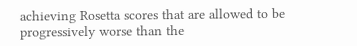achieving Rosetta scores that are allowed to be progressively worse than the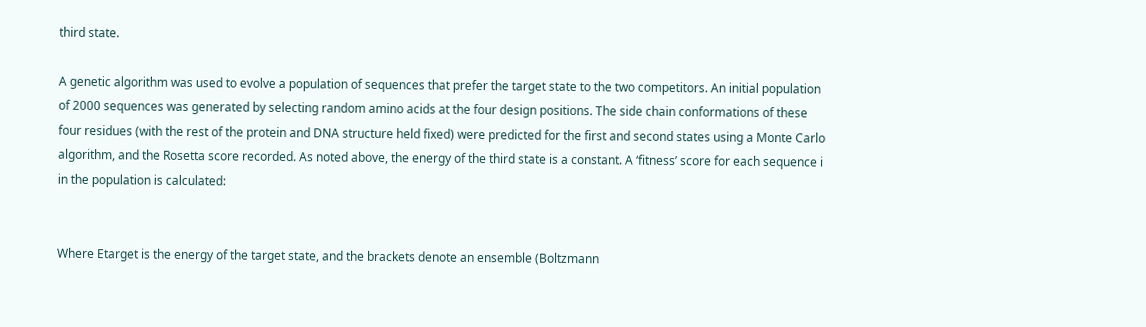third state.

A genetic algorithm was used to evolve a population of sequences that prefer the target state to the two competitors. An initial population of 2000 sequences was generated by selecting random amino acids at the four design positions. The side chain conformations of these four residues (with the rest of the protein and DNA structure held fixed) were predicted for the first and second states using a Monte Carlo algorithm, and the Rosetta score recorded. As noted above, the energy of the third state is a constant. A ‘fitness’ score for each sequence i in the population is calculated:


Where Etarget is the energy of the target state, and the brackets denote an ensemble (Boltzmann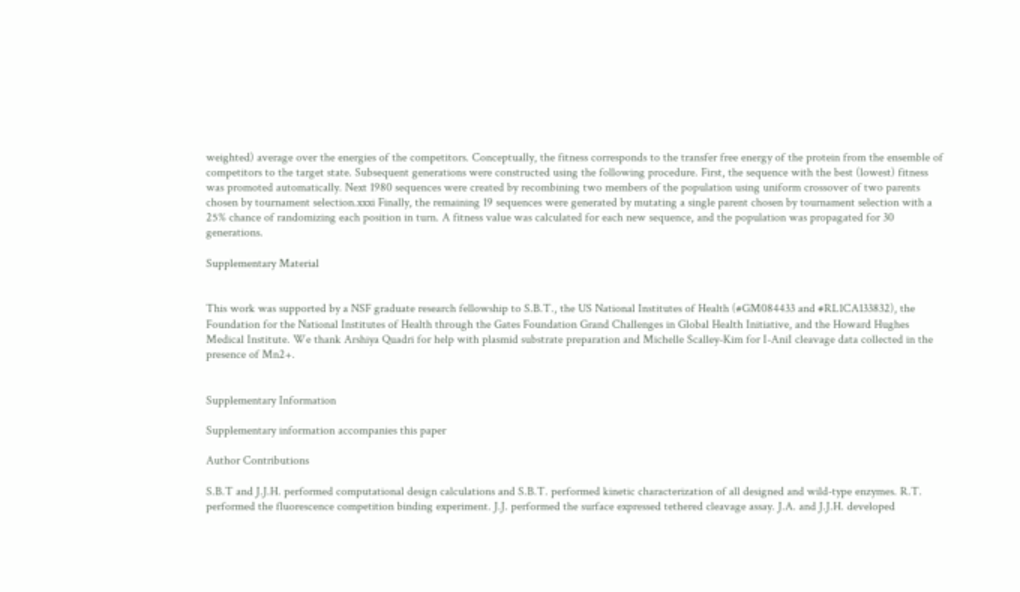weighted) average over the energies of the competitors. Conceptually, the fitness corresponds to the transfer free energy of the protein from the ensemble of competitors to the target state. Subsequent generations were constructed using the following procedure. First, the sequence with the best (lowest) fitness was promoted automatically. Next 1980 sequences were created by recombining two members of the population using uniform crossover of two parents chosen by tournament selection.xxxi Finally, the remaining 19 sequences were generated by mutating a single parent chosen by tournament selection with a 25% chance of randomizing each position in turn. A fitness value was calculated for each new sequence, and the population was propagated for 30 generations.

Supplementary Material


This work was supported by a NSF graduate research fellowship to S.B.T., the US National Institutes of Health (#GM084433 and #RL1CA133832), the Foundation for the National Institutes of Health through the Gates Foundation Grand Challenges in Global Health Initiative, and the Howard Hughes Medical Institute. We thank Arshiya Quadri for help with plasmid substrate preparation and Michelle Scalley-Kim for I-AniI cleavage data collected in the presence of Mn2+.


Supplementary Information

Supplementary information accompanies this paper

Author Contributions

S.B.T and J.J.H. performed computational design calculations and S.B.T. performed kinetic characterization of all designed and wild-type enzymes. R.T. performed the fluorescence competition binding experiment. J.J. performed the surface expressed tethered cleavage assay. J.A. and J.J.H. developed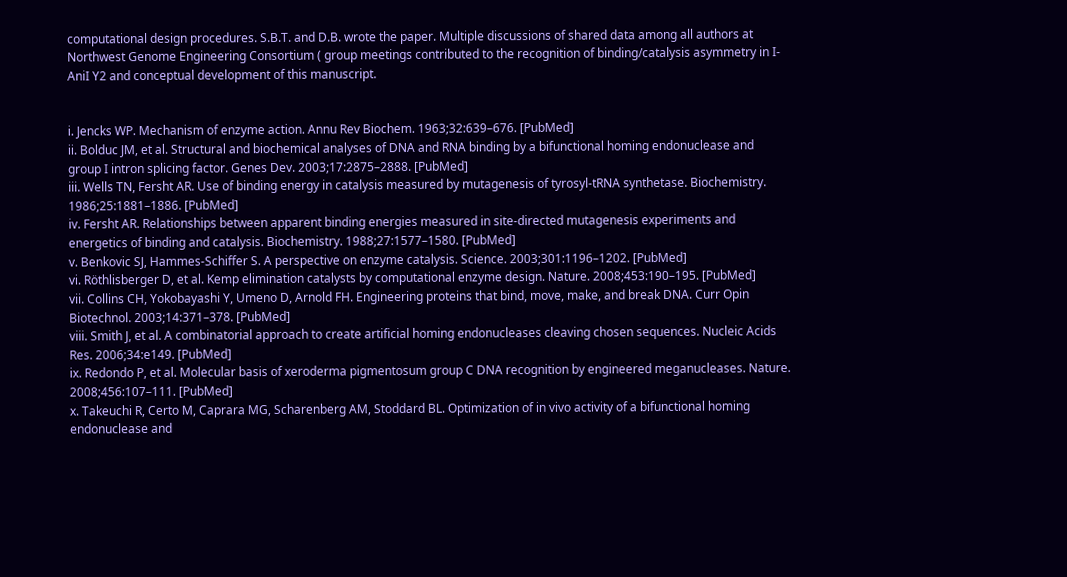computational design procedures. S.B.T. and D.B. wrote the paper. Multiple discussions of shared data among all authors at Northwest Genome Engineering Consortium ( group meetings contributed to the recognition of binding/catalysis asymmetry in I-AniI Y2 and conceptual development of this manuscript.


i. Jencks WP. Mechanism of enzyme action. Annu Rev Biochem. 1963;32:639–676. [PubMed]
ii. Bolduc JM, et al. Structural and biochemical analyses of DNA and RNA binding by a bifunctional homing endonuclease and group I intron splicing factor. Genes Dev. 2003;17:2875–2888. [PubMed]
iii. Wells TN, Fersht AR. Use of binding energy in catalysis measured by mutagenesis of tyrosyl-tRNA synthetase. Biochemistry. 1986;25:1881–1886. [PubMed]
iv. Fersht AR. Relationships between apparent binding energies measured in site-directed mutagenesis experiments and energetics of binding and catalysis. Biochemistry. 1988;27:1577–1580. [PubMed]
v. Benkovic SJ, Hammes-Schiffer S. A perspective on enzyme catalysis. Science. 2003;301:1196–1202. [PubMed]
vi. Röthlisberger D, et al. Kemp elimination catalysts by computational enzyme design. Nature. 2008;453:190–195. [PubMed]
vii. Collins CH, Yokobayashi Y, Umeno D, Arnold FH. Engineering proteins that bind, move, make, and break DNA. Curr Opin Biotechnol. 2003;14:371–378. [PubMed]
viii. Smith J, et al. A combinatorial approach to create artificial homing endonucleases cleaving chosen sequences. Nucleic Acids Res. 2006;34:e149. [PubMed]
ix. Redondo P, et al. Molecular basis of xeroderma pigmentosum group C DNA recognition by engineered meganucleases. Nature. 2008;456:107–111. [PubMed]
x. Takeuchi R, Certo M, Caprara MG, Scharenberg AM, Stoddard BL. Optimization of in vivo activity of a bifunctional homing endonuclease and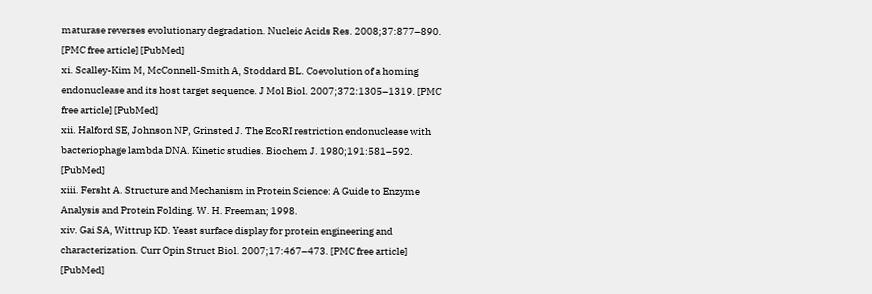maturase reverses evolutionary degradation. Nucleic Acids Res. 2008;37:877–890. [PMC free article] [PubMed]
xi. Scalley-Kim M, McConnell-Smith A, Stoddard BL. Coevolution of a homing endonuclease and its host target sequence. J Mol Biol. 2007;372:1305–1319. [PMC free article] [PubMed]
xii. Halford SE, Johnson NP, Grinsted J. The EcoRI restriction endonuclease with bacteriophage lambda DNA. Kinetic studies. Biochem J. 1980;191:581–592. [PubMed]
xiii. Fersht A. Structure and Mechanism in Protein Science: A Guide to Enzyme Analysis and Protein Folding. W. H. Freeman; 1998.
xiv. Gai SA, Wittrup KD. Yeast surface display for protein engineering and characterization. Curr Opin Struct Biol. 2007;17:467–473. [PMC free article] [PubMed]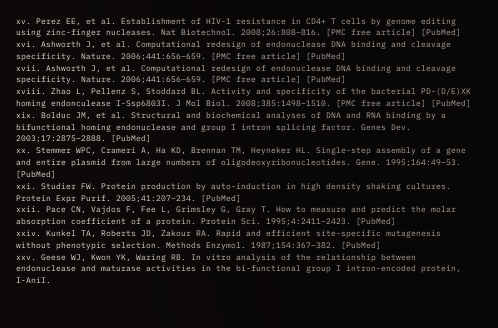xv. Perez EE, et al. Establishment of HIV-1 resistance in CD4+ T cells by genome editing using zinc-finger nucleases. Nat Biotechnol. 2008;26:808–816. [PMC free article] [PubMed]
xvi. Ashworth J, et al. Computational redesign of endonuclease DNA binding and cleavage specificity. Nature. 2006;441:656–659. [PMC free article] [PubMed]
xvii. Ashworth J, et al. Computational redesign of endonuclease DNA binding and cleavage specificity. Nature. 2006;441:656–659. [PMC free article] [PubMed]
xviii. Zhao L, Pellenz S, Stoddard BL. Activity and specificity of the bacterial PD-(D/E)XK homing endonculease I-Ssp6803I. J Mol Biol. 2008;385:1498–1510. [PMC free article] [PubMed]
xix. Bolduc JM, et al. Structural and biochemical analyses of DNA and RNA binding by a bifunctional homing endonuclease and group I intron splicing factor. Genes Dev. 2003;17:2875–2888. [PubMed]
xx. Stemmer WPC, Crameri A, Ha KD, Brennan TM, Heyneker HL. Single-step assembly of a gene and entire plasmid from large numbers of oligodeoxyribonucleotides. Gene. 1995;164:49–53. [PubMed]
xxi. Studier FW. Protein production by auto-induction in high density shaking cultures. Protein Expr Purif. 2005;41:207–234. [PubMed]
xxii. Pace CN, Vajdos F, Fee L, Grimsley G, Gray T. How to measure and predict the molar absorption coefficient of a protein. Protein Sci. 1995;4:2411–2423. [PubMed]
xxiv. Kunkel TA, Roberts JD, Zakour RA. Rapid and efficient site-specific mutagenesis without phenotypic selection. Methods Enzymol. 1987;154:367–382. [PubMed]
xxv. Geese WJ, Kwon YK, Waring RB. In vitro analysis of the relationship between endonuclease and maturase activities in the bi-functional group I intron-encoded protein, I-AniI.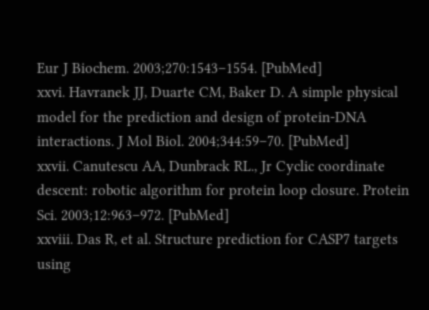Eur J Biochem. 2003;270:1543–1554. [PubMed]
xxvi. Havranek JJ, Duarte CM, Baker D. A simple physical model for the prediction and design of protein-DNA interactions. J Mol Biol. 2004;344:59–70. [PubMed]
xxvii. Canutescu AA, Dunbrack RL., Jr Cyclic coordinate descent: robotic algorithm for protein loop closure. Protein Sci. 2003;12:963–972. [PubMed]
xxviii. Das R, et al. Structure prediction for CASP7 targets using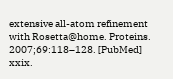extensive all-atom refinement with Rosetta@home. Proteins. 2007;69:118–128. [PubMed]
xxix.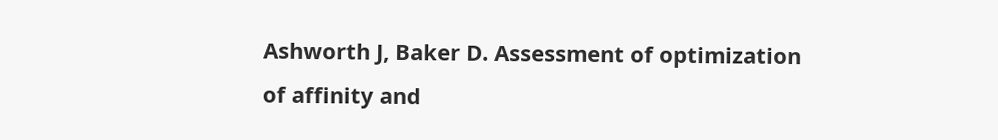Ashworth J, Baker D. Assessment of optimization of affinity and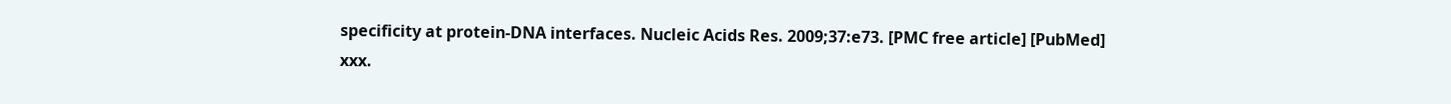specificity at protein-DNA interfaces. Nucleic Acids Res. 2009;37:e73. [PMC free article] [PubMed]
xxx.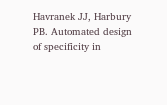Havranek JJ, Harbury PB. Automated design of specificity in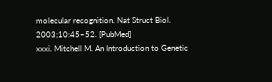molecular recognition. Nat Struct Biol. 2003;10:45–52. [PubMed]
xxxi. Mitchell M. An Introduction to Genetic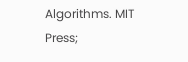Algorithms. MIT Press;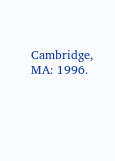Cambridge, MA: 1996.